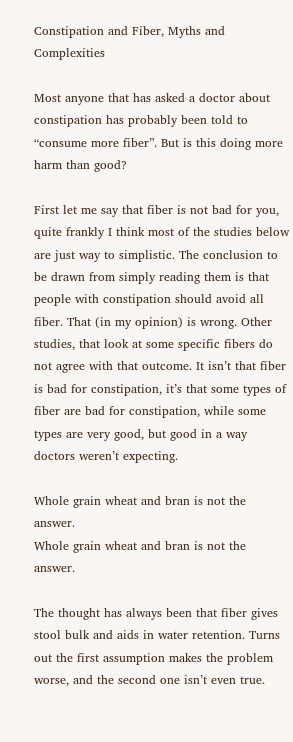Constipation and Fiber, Myths and Complexities

Most anyone that has asked a doctor about constipation has probably been told to “consume more fiber”. But is this doing more harm than good?

First let me say that fiber is not bad for you, quite frankly I think most of the studies below are just way to simplistic. The conclusion to be drawn from simply reading them is that people with constipation should avoid all fiber. That (in my opinion) is wrong. Other studies, that look at some specific fibers do not agree with that outcome. It isn’t that fiber is bad for constipation, it’s that some types of fiber are bad for constipation, while some types are very good, but good in a way doctors weren’t expecting.

Whole grain wheat and bran is not the answer.
Whole grain wheat and bran is not the answer.

The thought has always been that fiber gives stool bulk and aids in water retention. Turns out the first assumption makes the problem worse, and the second one isn’t even true.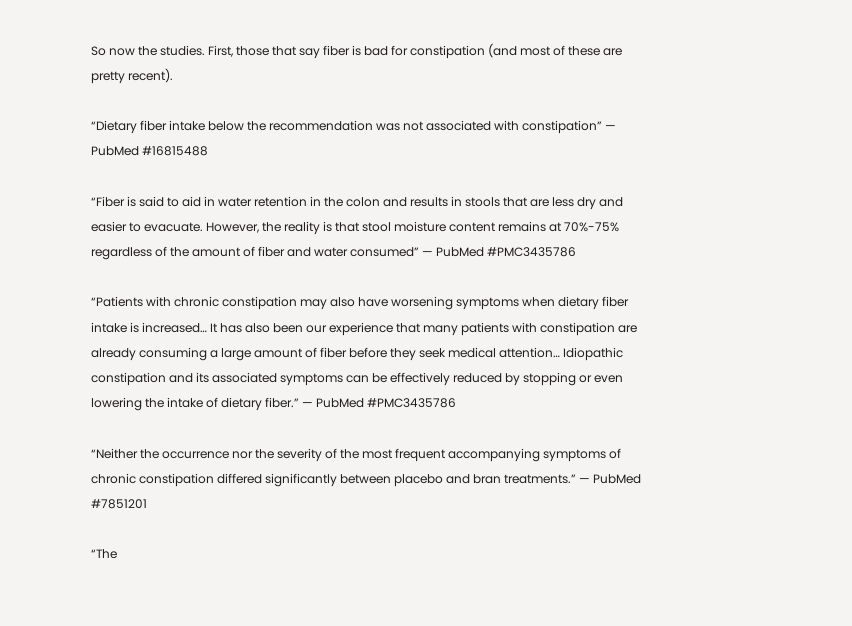So now the studies. First, those that say fiber is bad for constipation (and most of these are pretty recent).

“Dietary fiber intake below the recommendation was not associated with constipation” — PubMed #16815488

“Fiber is said to aid in water retention in the colon and results in stools that are less dry and easier to evacuate. However, the reality is that stool moisture content remains at 70%-75% regardless of the amount of fiber and water consumed” — PubMed #PMC3435786

“Patients with chronic constipation may also have worsening symptoms when dietary fiber intake is increased… It has also been our experience that many patients with constipation are already consuming a large amount of fiber before they seek medical attention… Idiopathic constipation and its associated symptoms can be effectively reduced by stopping or even lowering the intake of dietary fiber.” — PubMed #PMC3435786

“Neither the occurrence nor the severity of the most frequent accompanying symptoms of chronic constipation differed significantly between placebo and bran treatments.” — PubMed #7851201

“The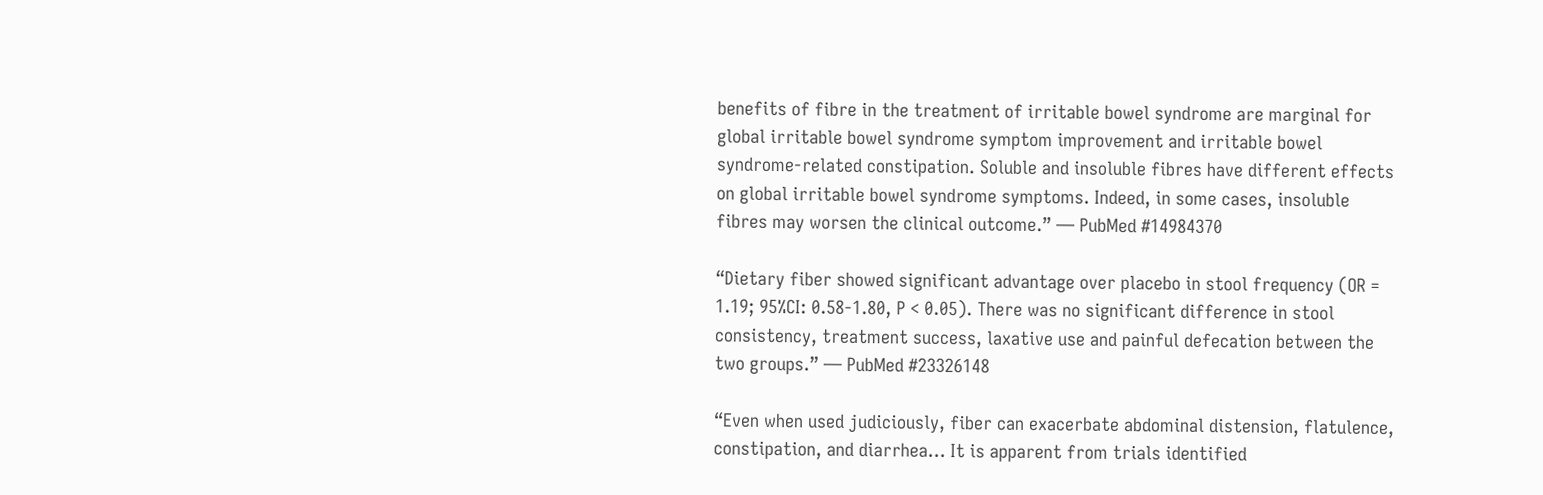benefits of fibre in the treatment of irritable bowel syndrome are marginal for global irritable bowel syndrome symptom improvement and irritable bowel syndrome-related constipation. Soluble and insoluble fibres have different effects on global irritable bowel syndrome symptoms. Indeed, in some cases, insoluble fibres may worsen the clinical outcome.” — PubMed #14984370

“Dietary fiber showed significant advantage over placebo in stool frequency (OR = 1.19; 95%CI: 0.58-1.80, P < 0.05). There was no significant difference in stool consistency, treatment success, laxative use and painful defecation between the two groups.” — PubMed #23326148

“Even when used judiciously, fiber can exacerbate abdominal distension, flatulence, constipation, and diarrhea… It is apparent from trials identified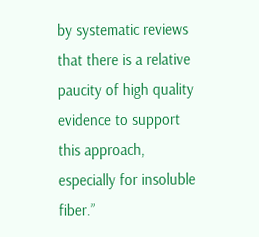by systematic reviews that there is a relative paucity of high quality evidence to support this approach, especially for insoluble fiber.”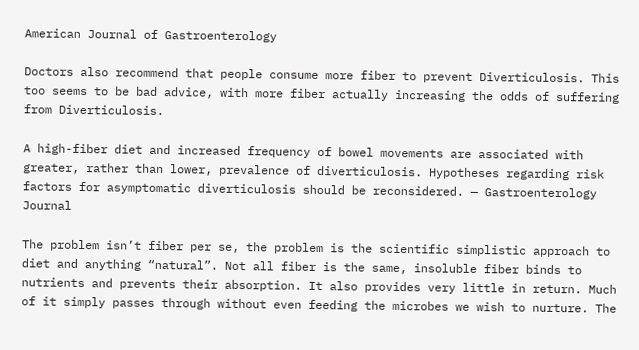American Journal of Gastroenterology

Doctors also recommend that people consume more fiber to prevent Diverticulosis. This too seems to be bad advice, with more fiber actually increasing the odds of suffering from Diverticulosis.

A high-fiber diet and increased frequency of bowel movements are associated with greater, rather than lower, prevalence of diverticulosis. Hypotheses regarding risk factors for asymptomatic diverticulosis should be reconsidered. — Gastroenterology Journal

The problem isn’t fiber per se, the problem is the scientific simplistic approach to diet and anything “natural”. Not all fiber is the same, insoluble fiber binds to nutrients and prevents their absorption. It also provides very little in return. Much of it simply passes through without even feeding the microbes we wish to nurture. The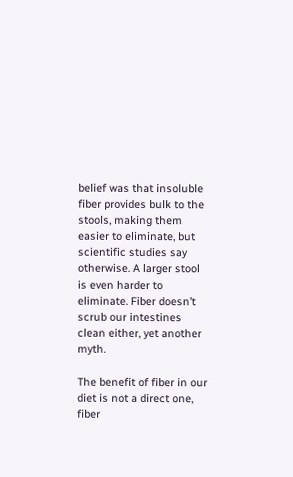belief was that insoluble fiber provides bulk to the stools, making them easier to eliminate, but scientific studies say otherwise. A larger stool is even harder to eliminate. Fiber doesn’t scrub our intestines clean either, yet another myth.

The benefit of fiber in our diet is not a direct one, fiber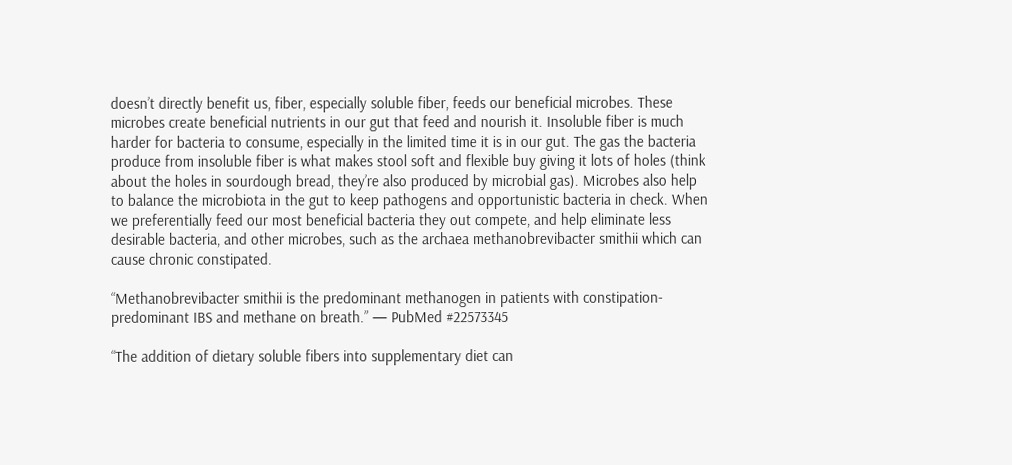doesn’t directly benefit us, fiber, especially soluble fiber, feeds our beneficial microbes. These microbes create beneficial nutrients in our gut that feed and nourish it. Insoluble fiber is much harder for bacteria to consume, especially in the limited time it is in our gut. The gas the bacteria produce from insoluble fiber is what makes stool soft and flexible buy giving it lots of holes (think about the holes in sourdough bread, they’re also produced by microbial gas). Microbes also help to balance the microbiota in the gut to keep pathogens and opportunistic bacteria in check. When we preferentially feed our most beneficial bacteria they out compete, and help eliminate less desirable bacteria, and other microbes, such as the archaea methanobrevibacter smithii which can cause chronic constipated.

“Methanobrevibacter smithii is the predominant methanogen in patients with constipation-predominant IBS and methane on breath.” — PubMed #22573345

“The addition of dietary soluble fibers into supplementary diet can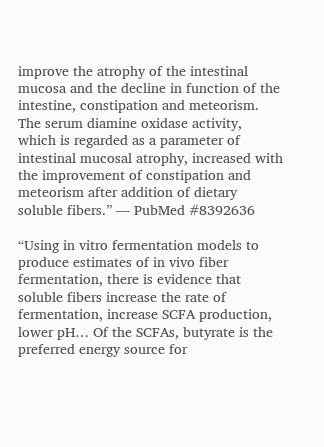improve the atrophy of the intestinal mucosa and the decline in function of the intestine, constipation and meteorism. The serum diamine oxidase activity, which is regarded as a parameter of intestinal mucosal atrophy, increased with the improvement of constipation and meteorism after addition of dietary soluble fibers.” — PubMed #8392636

“Using in vitro fermentation models to produce estimates of in vivo fiber fermentation, there is evidence that soluble fibers increase the rate of fermentation, increase SCFA production, lower pH… Of the SCFAs, butyrate is the preferred energy source for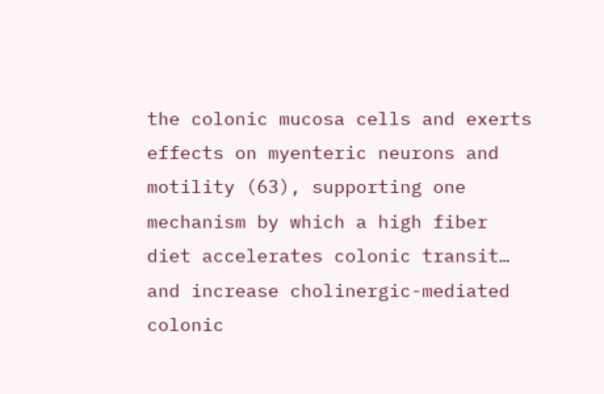the colonic mucosa cells and exerts effects on myenteric neurons and motility (63), supporting one mechanism by which a high fiber diet accelerates colonic transit… and increase cholinergic-mediated colonic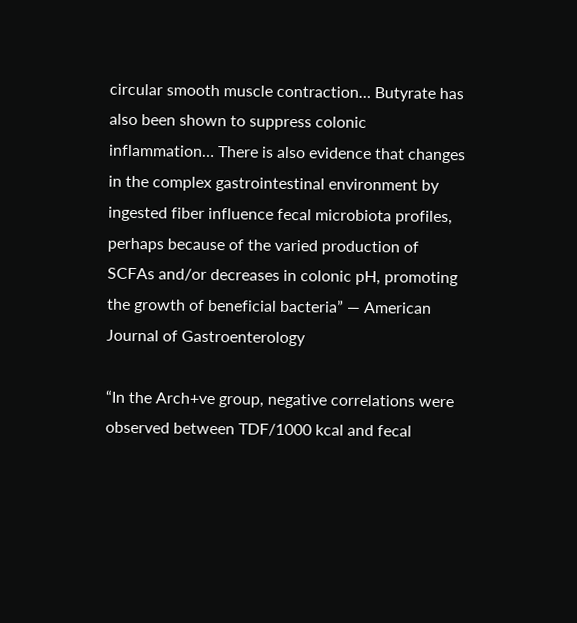circular smooth muscle contraction… Butyrate has also been shown to suppress colonic inflammation… There is also evidence that changes in the complex gastrointestinal environment by ingested fiber influence fecal microbiota profiles, perhaps because of the varied production of SCFAs and/or decreases in colonic pH, promoting the growth of beneficial bacteria” — American Journal of Gastroenterology

“In the Arch+ve group, negative correlations were observed between TDF/1000 kcal and fecal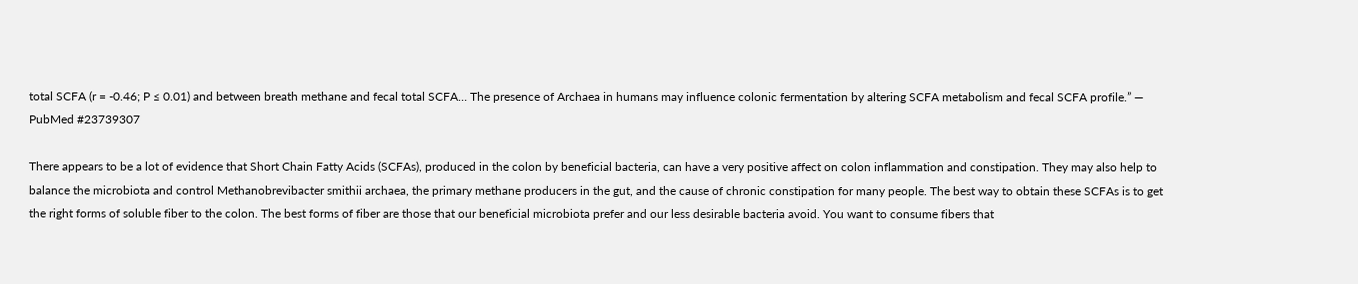total SCFA (r = -0.46; P ≤ 0.01) and between breath methane and fecal total SCFA… The presence of Archaea in humans may influence colonic fermentation by altering SCFA metabolism and fecal SCFA profile.” — PubMed #23739307

There appears to be a lot of evidence that Short Chain Fatty Acids (SCFAs), produced in the colon by beneficial bacteria, can have a very positive affect on colon inflammation and constipation. They may also help to balance the microbiota and control Methanobrevibacter smithii archaea, the primary methane producers in the gut, and the cause of chronic constipation for many people. The best way to obtain these SCFAs is to get the right forms of soluble fiber to the colon. The best forms of fiber are those that our beneficial microbiota prefer and our less desirable bacteria avoid. You want to consume fibers that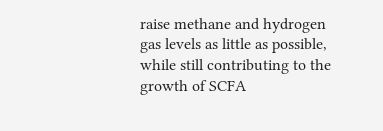raise methane and hydrogen gas levels as little as possible, while still contributing to the growth of SCFA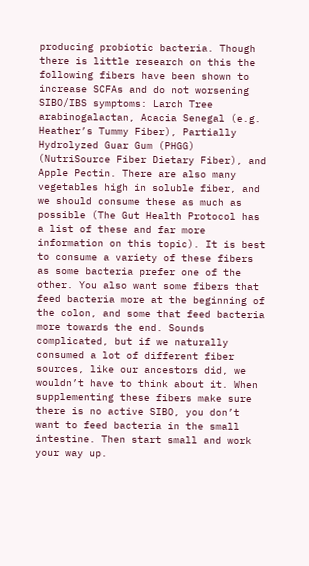producing probiotic bacteria. Though there is little research on this the following fibers have been shown to increase SCFAs and do not worsening SIBO/IBS symptoms: Larch Tree arabinogalactan, Acacia Senegal (e.g. Heather’s Tummy Fiber), Partially Hydrolyzed Guar Gum (PHGG) (NutriSource Fiber Dietary Fiber), and Apple Pectin. There are also many vegetables high in soluble fiber, and we should consume these as much as possible (The Gut Health Protocol has a list of these and far more information on this topic). It is best to consume a variety of these fibers as some bacteria prefer one of the other. You also want some fibers that feed bacteria more at the beginning of the colon, and some that feed bacteria more towards the end. Sounds complicated, but if we naturally consumed a lot of different fiber sources, like our ancestors did, we wouldn’t have to think about it. When supplementing these fibers make sure there is no active SIBO, you don’t want to feed bacteria in the small intestine. Then start small and work your way up.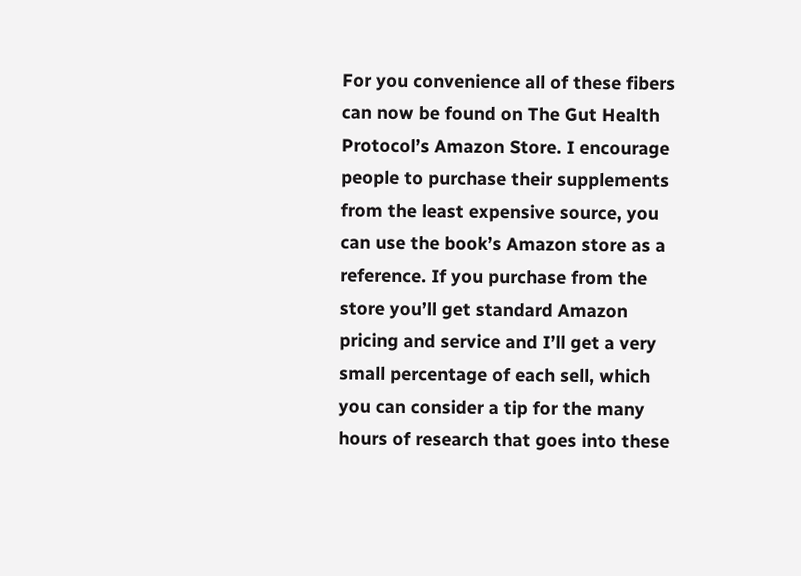For you convenience all of these fibers can now be found on The Gut Health Protocol’s Amazon Store. I encourage people to purchase their supplements from the least expensive source, you can use the book’s Amazon store as a reference. If you purchase from the store you’ll get standard Amazon pricing and service and I’ll get a very small percentage of each sell, which you can consider a tip for the many hours of research that goes into these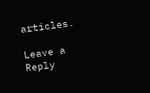articles.

Leave a Reply